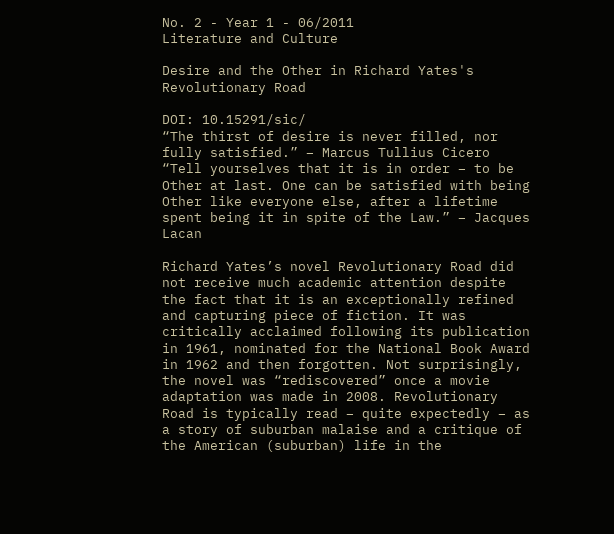No. 2 - Year 1 - 06/2011
Literature and Culture

Desire and the Other in Richard Yates's Revolutionary Road

DOI: 10.15291/sic/
“The thirst of desire is never filled, nor fully satisfied.” – Marcus Tullius Cicero
“Tell yourselves that it is in order – to be Other at last. One can be satisfied with being Other like everyone else, after a lifetime spent being it in spite of the Law.” – Jacques Lacan

Richard Yates’s novel Revolutionary Road did not receive much academic attention despite the fact that it is an exceptionally refined and capturing piece of fiction. It was critically acclaimed following its publication in 1961, nominated for the National Book Award in 1962 and then forgotten. Not surprisingly, the novel was “rediscovered” once a movie adaptation was made in 2008. Revolutionary Road is typically read – quite expectedly – as a story of suburban malaise and a critique of the American (suburban) life in the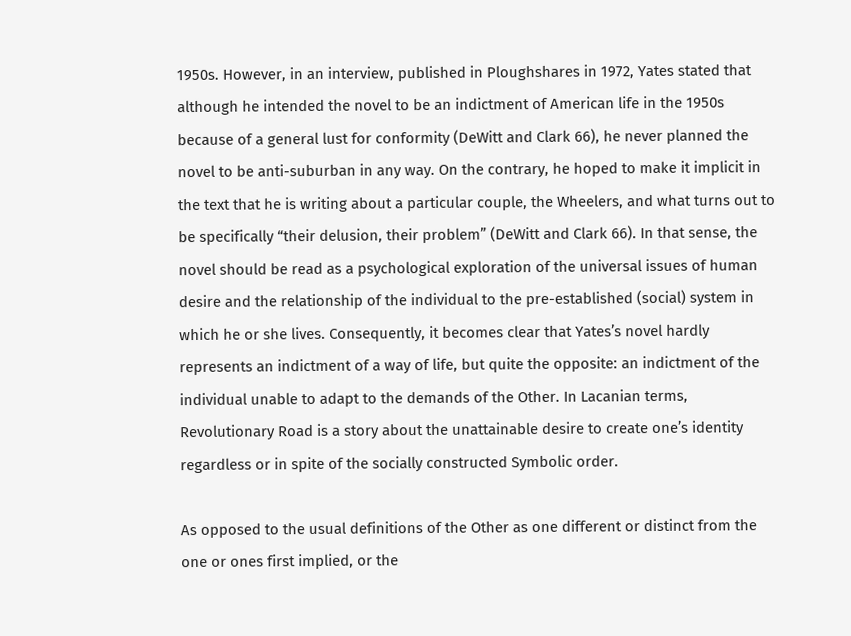1950s. However, in an interview, published in Ploughshares in 1972, Yates stated that although he intended the novel to be an indictment of American life in the 1950s because of a general lust for conformity (DeWitt and Clark 66), he never planned the novel to be anti-suburban in any way. On the contrary, he hoped to make it implicit in the text that he is writing about a particular couple, the Wheelers, and what turns out to be specifically “their delusion, their problem” (DeWitt and Clark 66). In that sense, the novel should be read as a psychological exploration of the universal issues of human desire and the relationship of the individual to the pre-established (social) system in which he or she lives. Consequently, it becomes clear that Yates’s novel hardly represents an indictment of a way of life, but quite the opposite: an indictment of the individual unable to adapt to the demands of the Other. In Lacanian terms, Revolutionary Road is a story about the unattainable desire to create one’s identity regardless or in spite of the socially constructed Symbolic order.

As opposed to the usual definitions of the Other as one different or distinct from the one or ones first implied, or the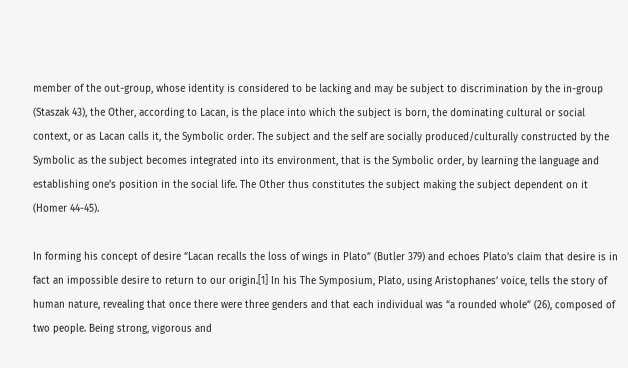member of the out-group, whose identity is considered to be lacking and may be subject to discrimination by the in-group (Staszak 43), the Other, according to Lacan, is the place into which the subject is born, the dominating cultural or social context, or as Lacan calls it, the Symbolic order. The subject and the self are socially produced/culturally constructed by the Symbolic as the subject becomes integrated into its environment, that is the Symbolic order, by learning the language and establishing one’s position in the social life. The Other thus constitutes the subject making the subject dependent on it (Homer 44-45).

In forming his concept of desire “Lacan recalls the loss of wings in Plato” (Butler 379) and echoes Plato’s claim that desire is in fact an impossible desire to return to our origin.[1] In his The Symposium, Plato, using Aristophanes’ voice, tells the story of human nature, revealing that once there were three genders and that each individual was “a rounded whole” (26), composed of two people. Being strong, vigorous and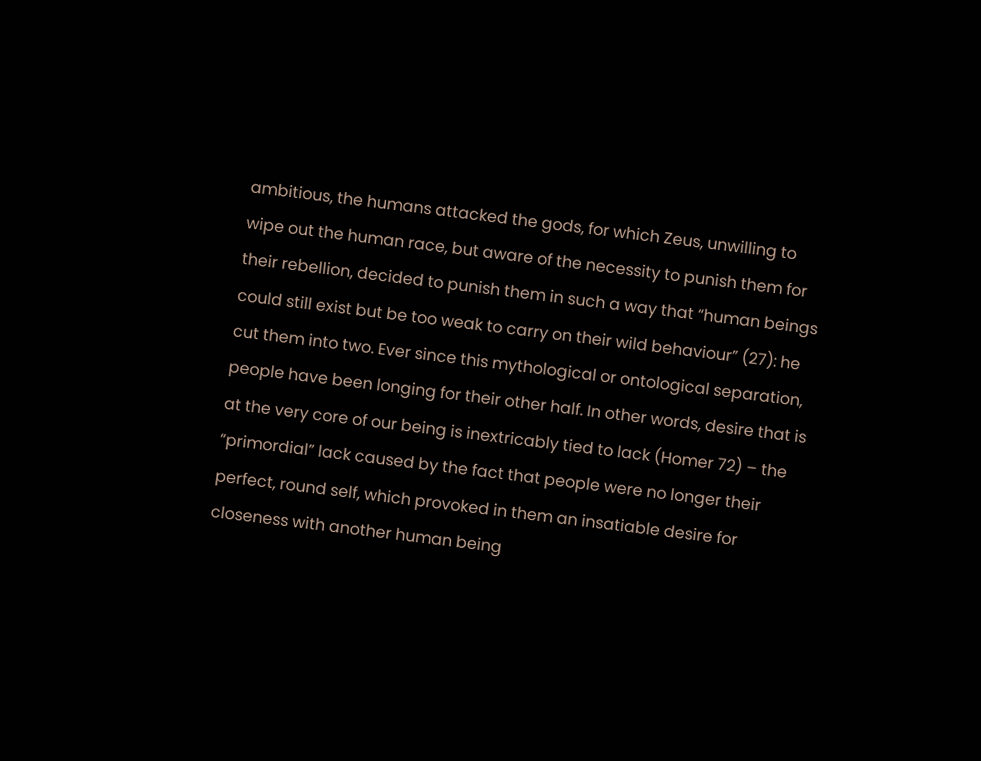ambitious, the humans attacked the gods, for which Zeus, unwilling to wipe out the human race, but aware of the necessity to punish them for their rebellion, decided to punish them in such a way that “human beings could still exist but be too weak to carry on their wild behaviour” (27): he cut them into two. Ever since this mythological or ontological separation, people have been longing for their other half. In other words, desire that is at the very core of our being is inextricably tied to lack (Homer 72) – the “primordial” lack caused by the fact that people were no longer their perfect, round self, which provoked in them an insatiable desire for closeness with another human being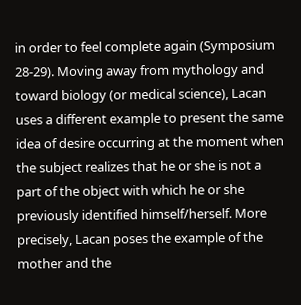in order to feel complete again (Symposium 28-29). Moving away from mythology and toward biology (or medical science), Lacan uses a different example to present the same idea of desire occurring at the moment when the subject realizes that he or she is not a part of the object with which he or she previously identified himself/herself. More precisely, Lacan poses the example of the mother and the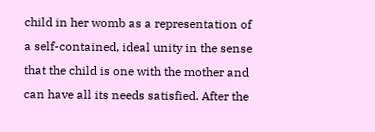child in her womb as a representation of a self-contained, ideal unity in the sense that the child is one with the mother and can have all its needs satisfied. After the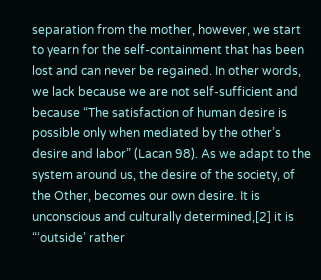separation from the mother, however, we start to yearn for the self-containment that has been lost and can never be regained. In other words, we lack because we are not self-sufficient and because “The satisfaction of human desire is possible only when mediated by the other’s desire and labor” (Lacan 98). As we adapt to the system around us, the desire of the society, of the Other, becomes our own desire. It is unconscious and culturally determined,[2] it is “‘outside’ rather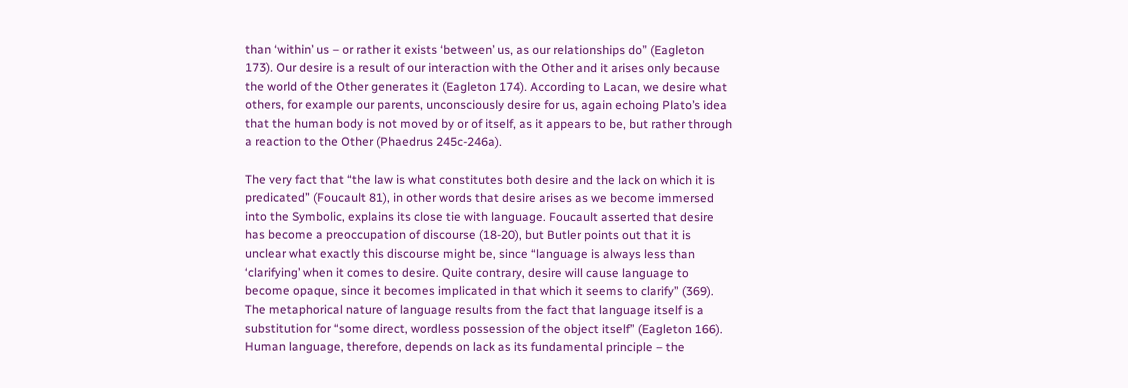than ‘within’ us – or rather it exists ‘between’ us, as our relationships do” (Eagleton 173). Our desire is a result of our interaction with the Other and it arises only because the world of the Other generates it (Eagleton 174). According to Lacan, we desire what others, for example our parents, unconsciously desire for us, again echoing Plato’s idea that the human body is not moved by or of itself, as it appears to be, but rather through a reaction to the Other (Phaedrus 245c-246a).

The very fact that “the law is what constitutes both desire and the lack on which it is predicated” (Foucault 81), in other words that desire arises as we become immersed into the Symbolic, explains its close tie with language. Foucault asserted that desire has become a preoccupation of discourse (18-20), but Butler points out that it is unclear what exactly this discourse might be, since “language is always less than ‘clarifying’ when it comes to desire. Quite contrary, desire will cause language to become opaque, since it becomes implicated in that which it seems to clarify” (369). The metaphorical nature of language results from the fact that language itself is a substitution for “some direct, wordless possession of the object itself” (Eagleton 166). Human language, therefore, depends on lack as its fundamental principle – the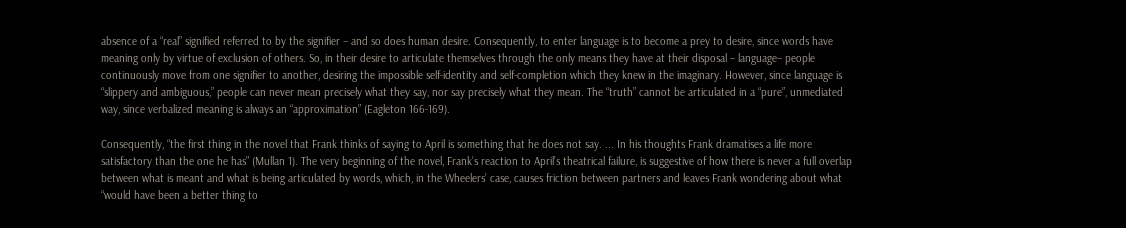absence of a “real” signified referred to by the signifier – and so does human desire. Consequently, to enter language is to become a prey to desire, since words have meaning only by virtue of exclusion of others. So, in their desire to articulate themselves through the only means they have at their disposal – language– people continuously move from one signifier to another, desiring the impossible self-identity and self-completion which they knew in the imaginary. However, since language is “slippery and ambiguous,” people can never mean precisely what they say, nor say precisely what they mean. The “truth” cannot be articulated in a “pure”, unmediated way, since verbalized meaning is always an “approximation” (Eagleton 166-169).

Consequently, “the first thing in the novel that Frank thinks of saying to April is something that he does not say. ... In his thoughts Frank dramatises a life more satisfactory than the one he has” (Mullan 1). The very beginning of the novel, Frank’s reaction to April’s theatrical failure, is suggestive of how there is never a full overlap between what is meant and what is being articulated by words, which, in the Wheelers’ case, causes friction between partners and leaves Frank wondering about what “would have been a better thing to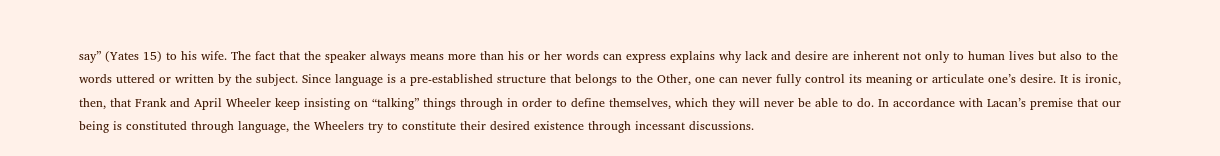say” (Yates 15) to his wife. The fact that the speaker always means more than his or her words can express explains why lack and desire are inherent not only to human lives but also to the words uttered or written by the subject. Since language is a pre-established structure that belongs to the Other, one can never fully control its meaning or articulate one’s desire. It is ironic, then, that Frank and April Wheeler keep insisting on “talking” things through in order to define themselves, which they will never be able to do. In accordance with Lacan’s premise that our being is constituted through language, the Wheelers try to constitute their desired existence through incessant discussions.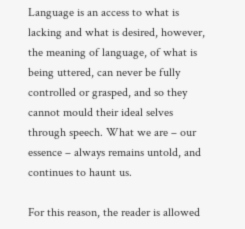Language is an access to what is lacking and what is desired, however, the meaning of language, of what is being uttered, can never be fully controlled or grasped, and so they cannot mould their ideal selves through speech. What we are – our essence – always remains untold, and continues to haunt us.

For this reason, the reader is allowed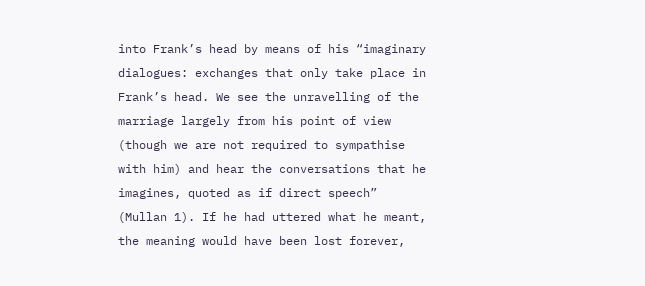into Frank’s head by means of his “imaginary dialogues: exchanges that only take place in Frank’s head. We see the unravelling of the marriage largely from his point of view (though we are not required to sympathise with him) and hear the conversations that he imagines, quoted as if direct speech” (Mullan 1). If he had uttered what he meant, the meaning would have been lost forever,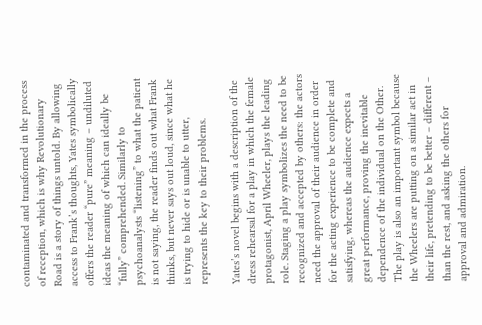contaminated and transformed in the process of reception, which is why Revolutionary Road is a story of things untold. By allowing access to Frank’s thoughts, Yates symbolically offers the reader “pure” meaning – undiluted ideas the meaning of which can ideally be “fully” comprehended. Similarly to psychoanalysts “listening” to what the patient is not saying, the reader finds out what Frank thinks, but never says out loud, since what he is trying to hide or is unable to utter, represents the key to their problems.

Yates’s novel begins with a description of the dress rehearsal for a play in which the female protagonist, April Wheeler, plays the leading role. Staging a play symbolizes the need to be recognized and accepted by others: the actors need the approval of their audience in order for the acting experience to be complete and satisfying, whereas the audience expects a great performance, proving the inevitable dependence of the individual on the Other. The play is also an important symbol because the Wheelers are putting on a similar act in their life, pretending to be better – different – than the rest, and asking the others for approval and admiration.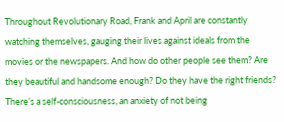Throughout Revolutionary Road, Frank and April are constantly watching themselves, gauging their lives against ideals from the movies or the newspapers. And how do other people see them? Are they beautiful and handsome enough? Do they have the right friends? There’s a self-consciousness, an anxiety of not being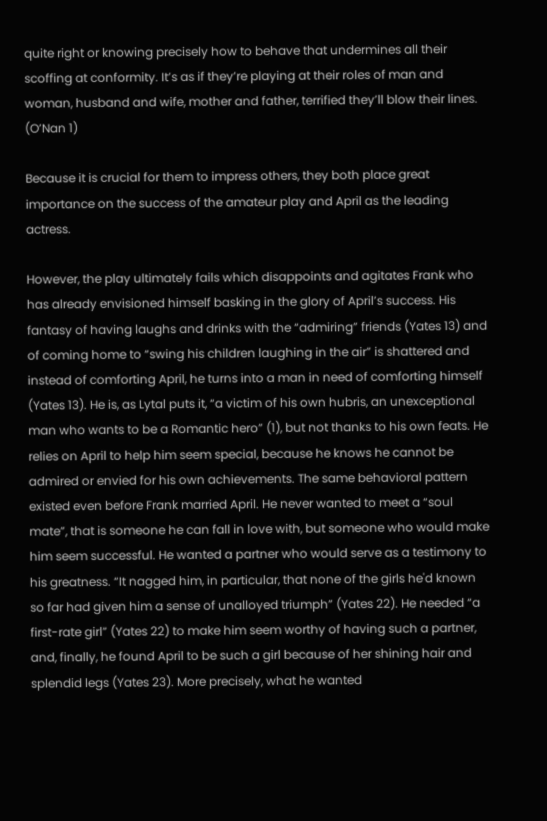quite right or knowing precisely how to behave that undermines all their scoffing at conformity. It’s as if they’re playing at their roles of man and woman, husband and wife, mother and father, terrified they’ll blow their lines. (O’Nan 1)

Because it is crucial for them to impress others, they both place great importance on the success of the amateur play and April as the leading actress.

However, the play ultimately fails which disappoints and agitates Frank who has already envisioned himself basking in the glory of April’s success. His fantasy of having laughs and drinks with the “admiring” friends (Yates 13) and of coming home to “swing his children laughing in the air” is shattered and instead of comforting April, he turns into a man in need of comforting himself (Yates 13). He is, as Lytal puts it, “a victim of his own hubris, an unexceptional man who wants to be a Romantic hero” (1), but not thanks to his own feats. He relies on April to help him seem special, because he knows he cannot be admired or envied for his own achievements. The same behavioral pattern existed even before Frank married April. He never wanted to meet a “soul mate”, that is someone he can fall in love with, but someone who would make him seem successful. He wanted a partner who would serve as a testimony to his greatness. “It nagged him, in particular, that none of the girls he'd known so far had given him a sense of unalloyed triumph” (Yates 22). He needed “a first-rate girl” (Yates 22) to make him seem worthy of having such a partner, and, finally, he found April to be such a girl because of her shining hair and splendid legs (Yates 23). More precisely, what he wanted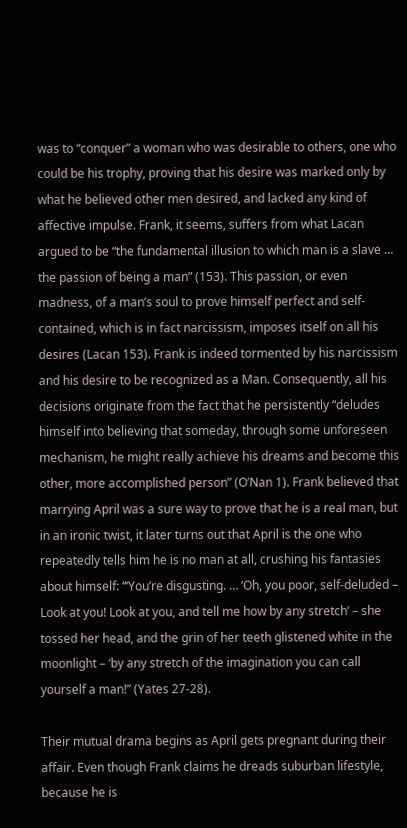was to “conquer” a woman who was desirable to others, one who could be his trophy, proving that his desire was marked only by what he believed other men desired, and lacked any kind of affective impulse. Frank, it seems, suffers from what Lacan argued to be “the fundamental illusion to which man is a slave … the passion of being a man” (153). This passion, or even madness, of a man’s soul to prove himself perfect and self-contained, which is in fact narcissism, imposes itself on all his desires (Lacan 153). Frank is indeed tormented by his narcissism and his desire to be recognized as a Man. Consequently, all his decisions originate from the fact that he persistently “deludes himself into believing that someday, through some unforeseen mechanism, he might really achieve his dreams and become this other, more accomplished person” (O’Nan 1). Frank believed that marrying April was a sure way to prove that he is a real man, but in an ironic twist, it later turns out that April is the one who repeatedly tells him he is no man at all, crushing his fantasies about himself: “’You’re disgusting. … ‘Oh, you poor, self-deluded – Look at you! Look at you, and tell me how by any stretch’ – she tossed her head, and the grin of her teeth glistened white in the moonlight – ‘by any stretch of the imagination you can call yourself a man!” (Yates 27-28).

Their mutual drama begins as April gets pregnant during their affair. Even though Frank claims he dreads suburban lifestyle, because he is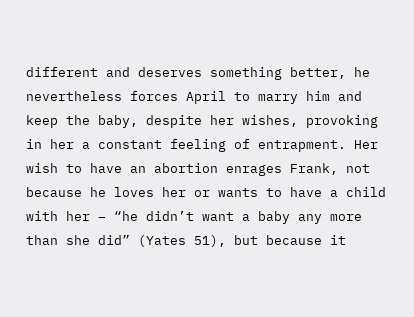different and deserves something better, he nevertheless forces April to marry him and keep the baby, despite her wishes, provoking in her a constant feeling of entrapment. Her wish to have an abortion enrages Frank, not because he loves her or wants to have a child with her – “he didn’t want a baby any more than she did” (Yates 51), but because it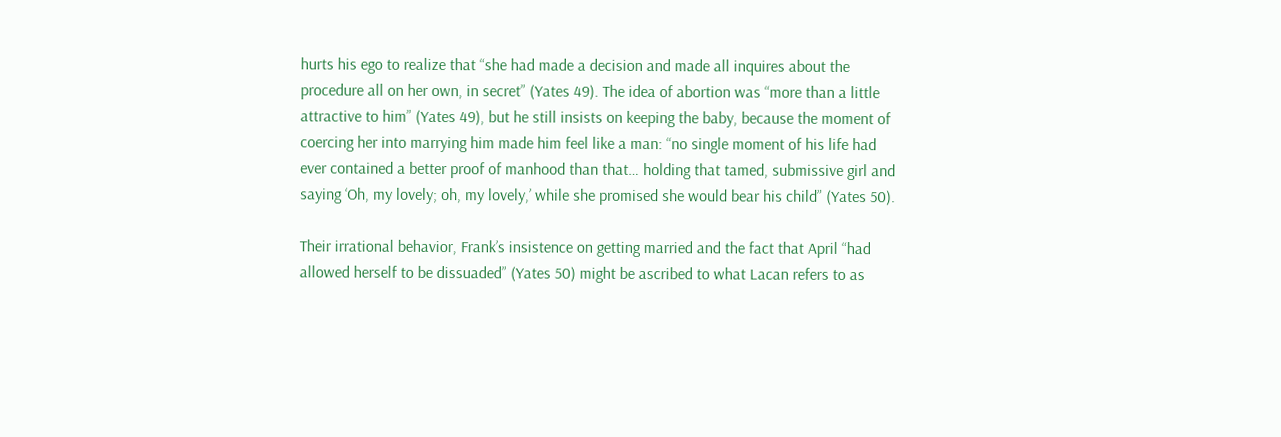hurts his ego to realize that “she had made a decision and made all inquires about the procedure all on her own, in secret” (Yates 49). The idea of abortion was “more than a little attractive to him” (Yates 49), but he still insists on keeping the baby, because the moment of coercing her into marrying him made him feel like a man: “no single moment of his life had ever contained a better proof of manhood than that… holding that tamed, submissive girl and saying ‘Oh, my lovely; oh, my lovely,’ while she promised she would bear his child” (Yates 50).

Their irrational behavior, Frank’s insistence on getting married and the fact that April “had allowed herself to be dissuaded” (Yates 50) might be ascribed to what Lacan refers to as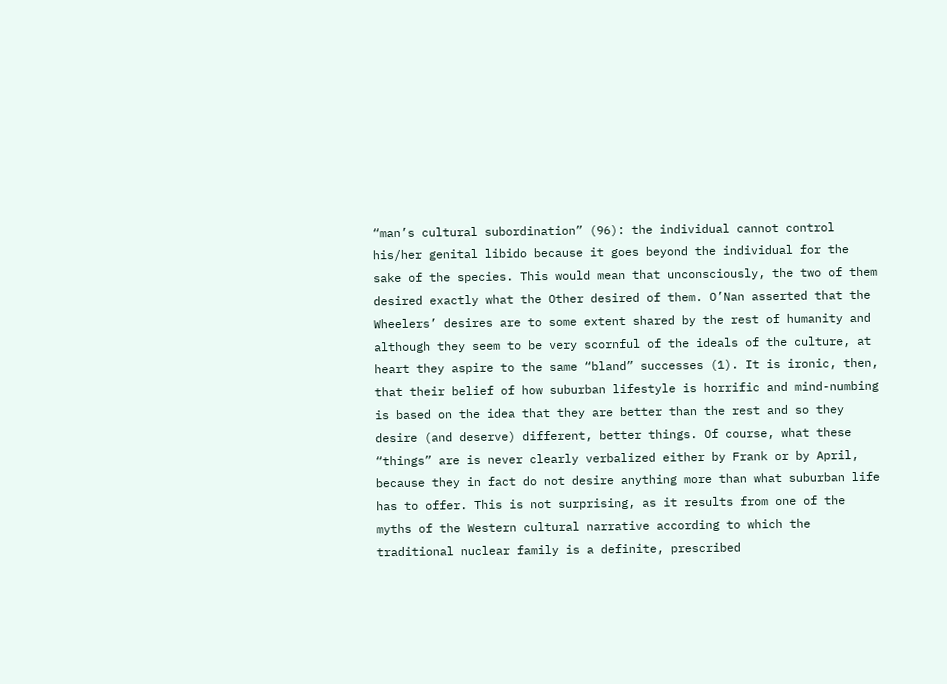“man’s cultural subordination” (96): the individual cannot control his/her genital libido because it goes beyond the individual for the sake of the species. This would mean that unconsciously, the two of them desired exactly what the Other desired of them. O’Nan asserted that the Wheelers’ desires are to some extent shared by the rest of humanity and although they seem to be very scornful of the ideals of the culture, at heart they aspire to the same “bland” successes (1). It is ironic, then, that their belief of how suburban lifestyle is horrific and mind-numbing is based on the idea that they are better than the rest and so they desire (and deserve) different, better things. Of course, what these “things” are is never clearly verbalized either by Frank or by April, because they in fact do not desire anything more than what suburban life has to offer. This is not surprising, as it results from one of the myths of the Western cultural narrative according to which the traditional nuclear family is a definite, prescribed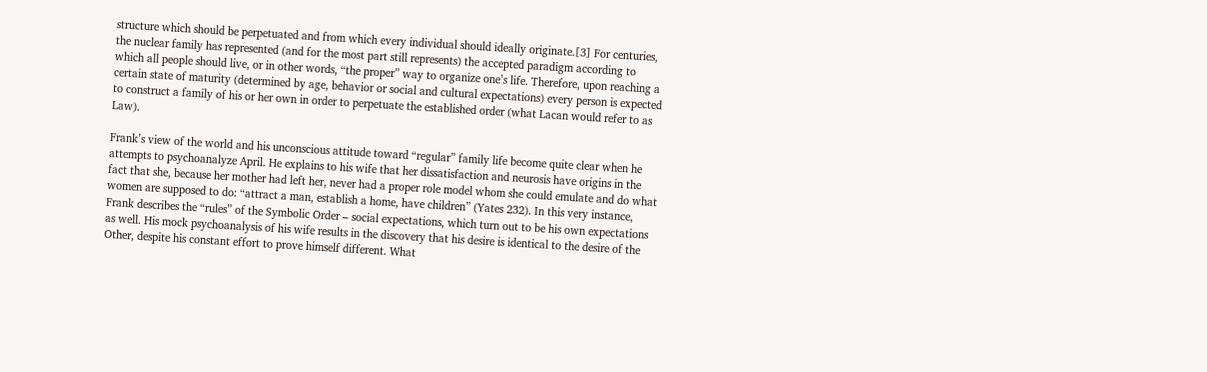structure which should be perpetuated and from which every individual should ideally originate.[3] For centuries, the nuclear family has represented (and for the most part still represents) the accepted paradigm according to which all people should live, or in other words, “the proper” way to organize one’s life. Therefore, upon reaching a certain state of maturity (determined by age, behavior or social and cultural expectations) every person is expected to construct a family of his or her own in order to perpetuate the established order (what Lacan would refer to as Law).

Frank’s view of the world and his unconscious attitude toward “regular” family life become quite clear when he attempts to psychoanalyze April. He explains to his wife that her dissatisfaction and neurosis have origins in the fact that she, because her mother had left her, never had a proper role model whom she could emulate and do what women are supposed to do: “attract a man, establish a home, have children” (Yates 232). In this very instance, Frank describes the “rules” of the Symbolic Order – social expectations, which turn out to be his own expectations as well. His mock psychoanalysis of his wife results in the discovery that his desire is identical to the desire of the Other, despite his constant effort to prove himself different. What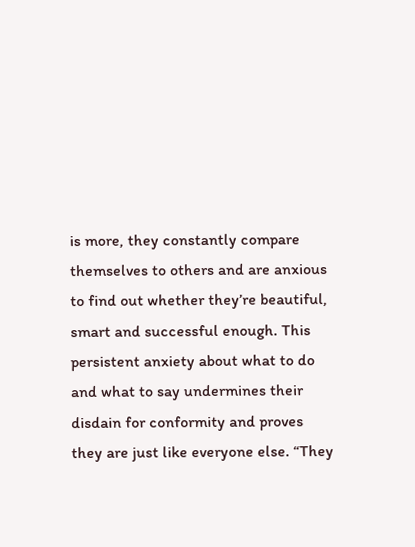is more, they constantly compare themselves to others and are anxious to find out whether they’re beautiful, smart and successful enough. This persistent anxiety about what to do and what to say undermines their disdain for conformity and proves they are just like everyone else. “They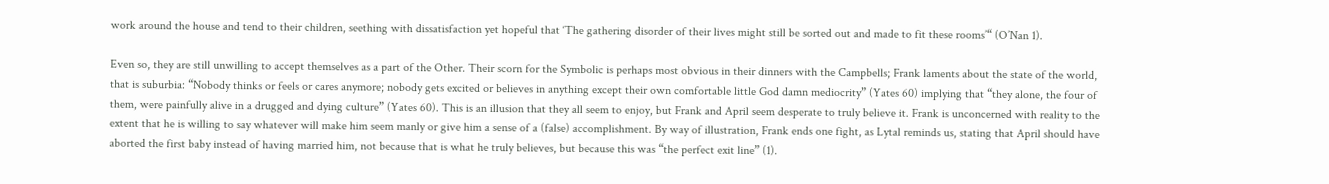work around the house and tend to their children, seething with dissatisfaction yet hopeful that ‘The gathering disorder of their lives might still be sorted out and made to fit these rooms’“ (O’Nan 1).

Even so, they are still unwilling to accept themselves as a part of the Other. Their scorn for the Symbolic is perhaps most obvious in their dinners with the Campbells; Frank laments about the state of the world, that is suburbia: “Nobody thinks or feels or cares anymore; nobody gets excited or believes in anything except their own comfortable little God damn mediocrity” (Yates 60) implying that “they alone, the four of them, were painfully alive in a drugged and dying culture” (Yates 60). This is an illusion that they all seem to enjoy, but Frank and April seem desperate to truly believe it. Frank is unconcerned with reality to the extent that he is willing to say whatever will make him seem manly or give him a sense of a (false) accomplishment. By way of illustration, Frank ends one fight, as Lytal reminds us, stating that April should have aborted the first baby instead of having married him, not because that is what he truly believes, but because this was “the perfect exit line” (1).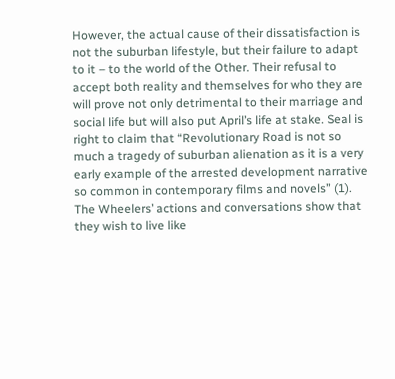However, the actual cause of their dissatisfaction is not the suburban lifestyle, but their failure to adapt to it – to the world of the Other. Their refusal to accept both reality and themselves for who they are will prove not only detrimental to their marriage and social life but will also put April’s life at stake. Seal is right to claim that “Revolutionary Road is not so much a tragedy of suburban alienation as it is a very early example of the arrested development narrative so common in contemporary films and novels” (1). The Wheelers’ actions and conversations show that they wish to live like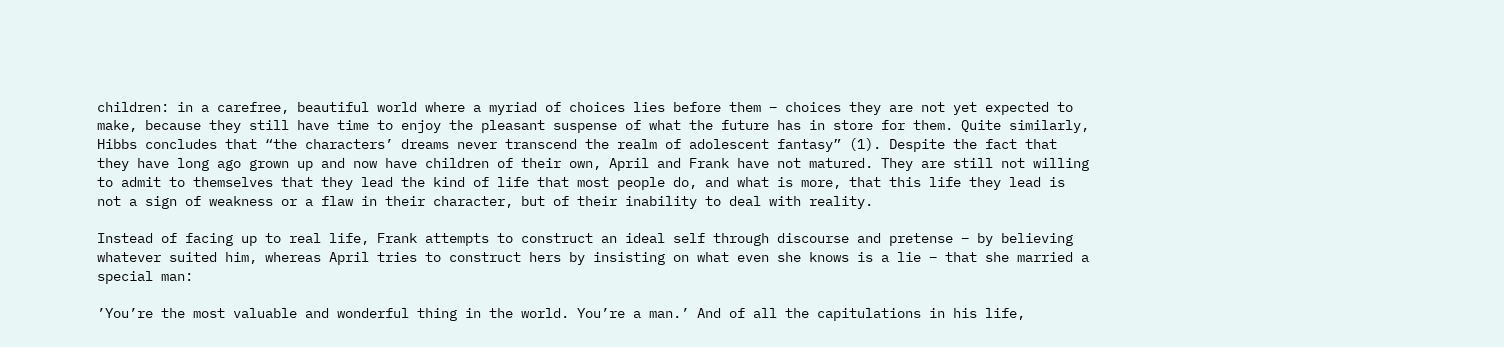children: in a carefree, beautiful world where a myriad of choices lies before them – choices they are not yet expected to make, because they still have time to enjoy the pleasant suspense of what the future has in store for them. Quite similarly, Hibbs concludes that “the characters’ dreams never transcend the realm of adolescent fantasy” (1). Despite the fact that they have long ago grown up and now have children of their own, April and Frank have not matured. They are still not willing to admit to themselves that they lead the kind of life that most people do, and what is more, that this life they lead is not a sign of weakness or a flaw in their character, but of their inability to deal with reality.

Instead of facing up to real life, Frank attempts to construct an ideal self through discourse and pretense – by believing whatever suited him, whereas April tries to construct hers by insisting on what even she knows is a lie – that she married a special man:

’You’re the most valuable and wonderful thing in the world. You’re a man.’ And of all the capitulations in his life,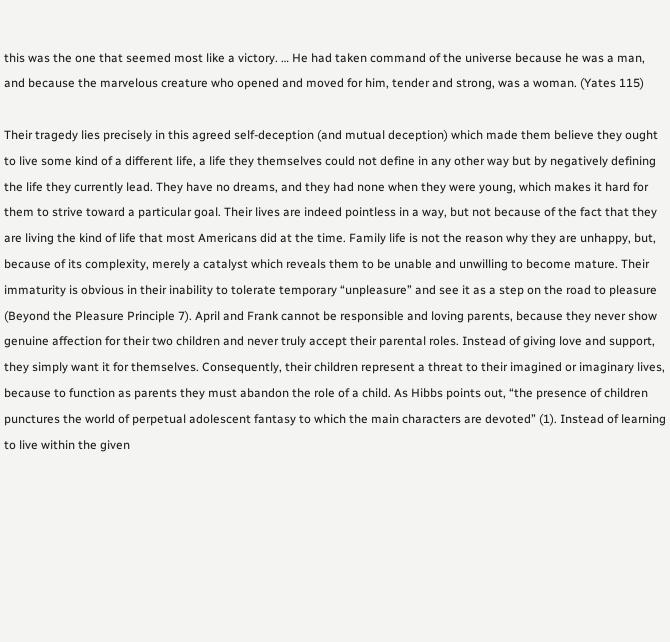this was the one that seemed most like a victory. … He had taken command of the universe because he was a man, and because the marvelous creature who opened and moved for him, tender and strong, was a woman. (Yates 115)

Their tragedy lies precisely in this agreed self-deception (and mutual deception) which made them believe they ought to live some kind of a different life, a life they themselves could not define in any other way but by negatively defining the life they currently lead. They have no dreams, and they had none when they were young, which makes it hard for them to strive toward a particular goal. Their lives are indeed pointless in a way, but not because of the fact that they are living the kind of life that most Americans did at the time. Family life is not the reason why they are unhappy, but, because of its complexity, merely a catalyst which reveals them to be unable and unwilling to become mature. Their immaturity is obvious in their inability to tolerate temporary “unpleasure” and see it as a step on the road to pleasure (Beyond the Pleasure Principle 7). April and Frank cannot be responsible and loving parents, because they never show genuine affection for their two children and never truly accept their parental roles. Instead of giving love and support, they simply want it for themselves. Consequently, their children represent a threat to their imagined or imaginary lives, because to function as parents they must abandon the role of a child. As Hibbs points out, “the presence of children punctures the world of perpetual adolescent fantasy to which the main characters are devoted” (1). Instead of learning to live within the given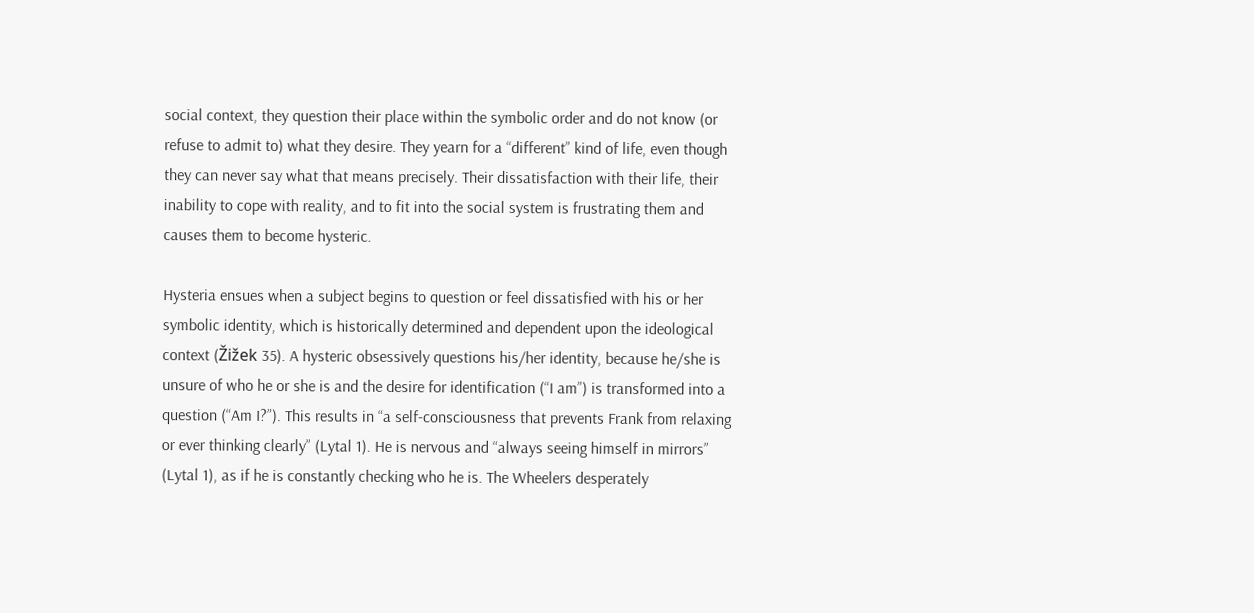social context, they question their place within the symbolic order and do not know (or refuse to admit to) what they desire. They yearn for a “different” kind of life, even though they can never say what that means precisely. Their dissatisfaction with their life, their inability to cope with reality, and to fit into the social system is frustrating them and causes them to become hysteric.

Hysteria ensues when a subject begins to question or feel dissatisfied with his or her symbolic identity, which is historically determined and dependent upon the ideological context (Žižek 35). A hysteric obsessively questions his/her identity, because he/she is unsure of who he or she is and the desire for identification (“I am”) is transformed into a question (“Am I?”). This results in “a self-consciousness that prevents Frank from relaxing or ever thinking clearly” (Lytal 1). He is nervous and “always seeing himself in mirrors” (Lytal 1), as if he is constantly checking who he is. The Wheelers desperately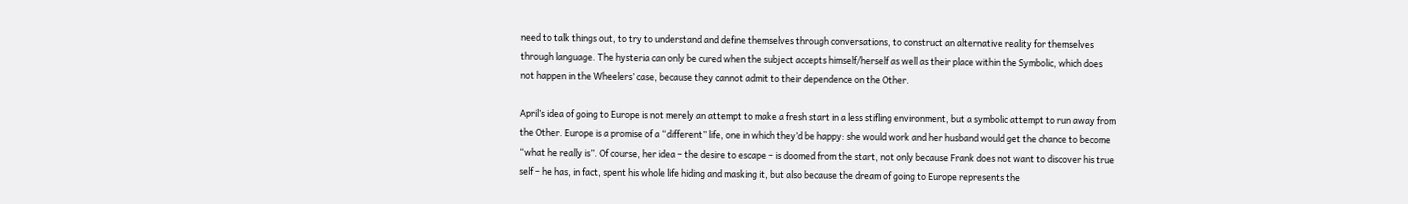need to talk things out, to try to understand and define themselves through conversations, to construct an alternative reality for themselves through language. The hysteria can only be cured when the subject accepts himself/herself as well as their place within the Symbolic, which does not happen in the Wheelers’ case, because they cannot admit to their dependence on the Other.

April’s idea of going to Europe is not merely an attempt to make a fresh start in a less stifling environment, but a symbolic attempt to run away from the Other. Europe is a promise of a “different” life, one in which they’d be happy: she would work and her husband would get the chance to become “what he really is”. Of course, her idea – the desire to escape – is doomed from the start, not only because Frank does not want to discover his true self – he has, in fact, spent his whole life hiding and masking it, but also because the dream of going to Europe represents the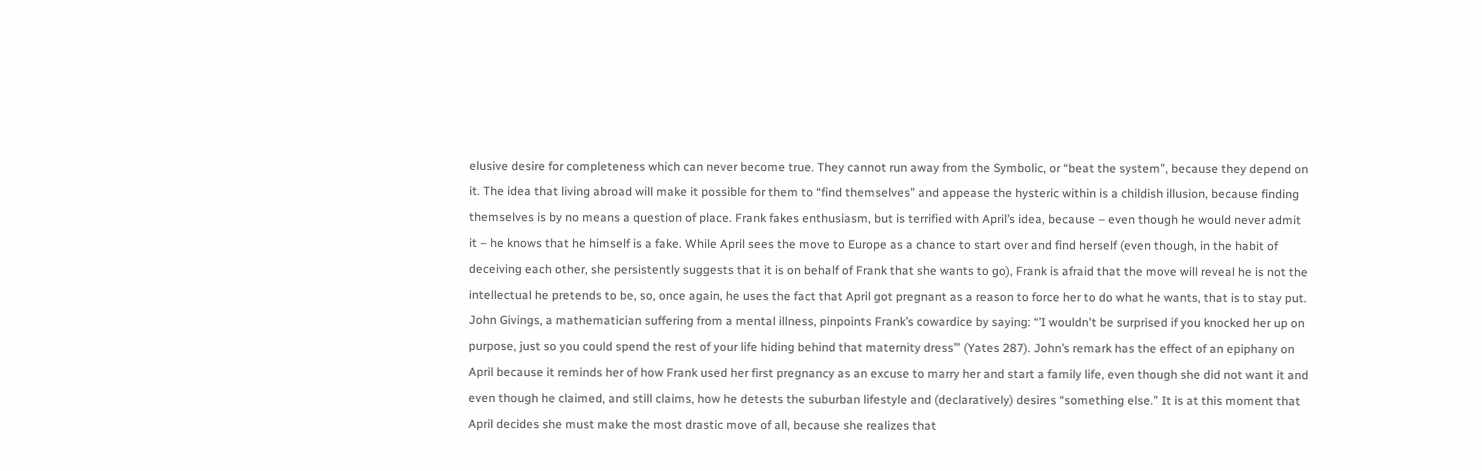elusive desire for completeness which can never become true. They cannot run away from the Symbolic, or “beat the system”, because they depend on it. The idea that living abroad will make it possible for them to “find themselves” and appease the hysteric within is a childish illusion, because finding themselves is by no means a question of place. Frank fakes enthusiasm, but is terrified with April’s idea, because – even though he would never admit it – he knows that he himself is a fake. While April sees the move to Europe as a chance to start over and find herself (even though, in the habit of deceiving each other, she persistently suggests that it is on behalf of Frank that she wants to go), Frank is afraid that the move will reveal he is not the intellectual he pretends to be, so, once again, he uses the fact that April got pregnant as a reason to force her to do what he wants, that is to stay put. John Givings, a mathematician suffering from a mental illness, pinpoints Frank’s cowardice by saying: “’I wouldn't be surprised if you knocked her up on purpose, just so you could spend the rest of your life hiding behind that maternity dress’” (Yates 287). John’s remark has the effect of an epiphany on April because it reminds her of how Frank used her first pregnancy as an excuse to marry her and start a family life, even though she did not want it and even though he claimed, and still claims, how he detests the suburban lifestyle and (declaratively) desires “something else.” It is at this moment that April decides she must make the most drastic move of all, because she realizes that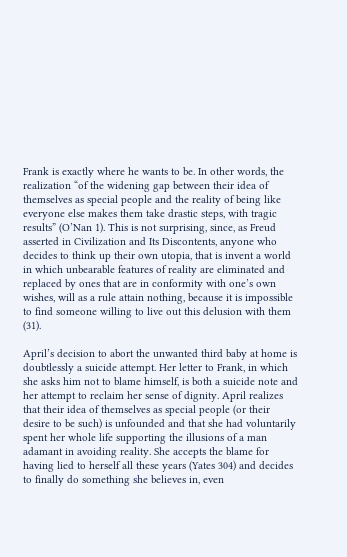Frank is exactly where he wants to be. In other words, the realization “of the widening gap between their idea of themselves as special people and the reality of being like everyone else makes them take drastic steps, with tragic results” (O’Nan 1). This is not surprising, since, as Freud asserted in Civilization and Its Discontents, anyone who decides to think up their own utopia, that is invent a world in which unbearable features of reality are eliminated and replaced by ones that are in conformity with one’s own wishes, will as a rule attain nothing, because it is impossible to find someone willing to live out this delusion with them (31).

April’s decision to abort the unwanted third baby at home is doubtlessly a suicide attempt. Her letter to Frank, in which she asks him not to blame himself, is both a suicide note and her attempt to reclaim her sense of dignity. April realizes that their idea of themselves as special people (or their desire to be such) is unfounded and that she had voluntarily spent her whole life supporting the illusions of a man adamant in avoiding reality. She accepts the blame for having lied to herself all these years (Yates 304) and decides to finally do something she believes in, even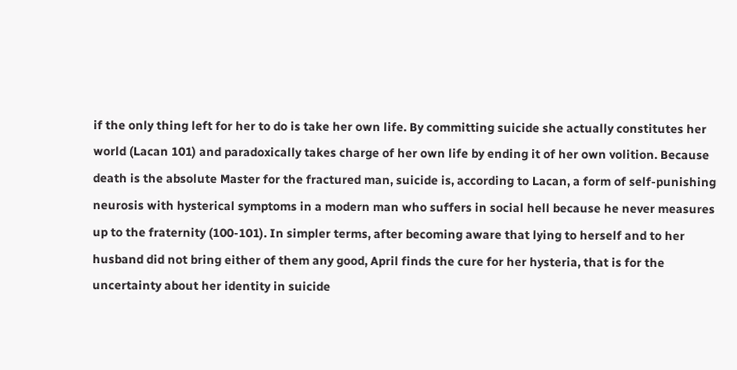if the only thing left for her to do is take her own life. By committing suicide she actually constitutes her world (Lacan 101) and paradoxically takes charge of her own life by ending it of her own volition. Because death is the absolute Master for the fractured man, suicide is, according to Lacan, a form of self-punishing neurosis with hysterical symptoms in a modern man who suffers in social hell because he never measures up to the fraternity (100-101). In simpler terms, after becoming aware that lying to herself and to her husband did not bring either of them any good, April finds the cure for her hysteria, that is for the uncertainty about her identity in suicide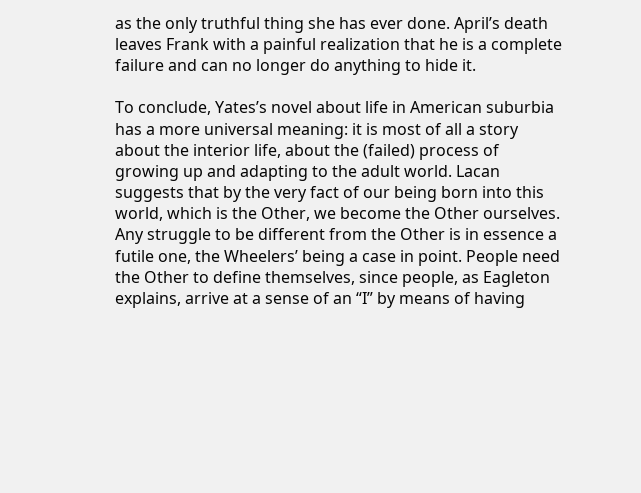as the only truthful thing she has ever done. April’s death leaves Frank with a painful realization that he is a complete failure and can no longer do anything to hide it.

To conclude, Yates’s novel about life in American suburbia has a more universal meaning: it is most of all a story about the interior life, about the (failed) process of growing up and adapting to the adult world. Lacan suggests that by the very fact of our being born into this world, which is the Other, we become the Other ourselves. Any struggle to be different from the Other is in essence a futile one, the Wheelers’ being a case in point. People need the Other to define themselves, since people, as Eagleton explains, arrive at a sense of an “I” by means of having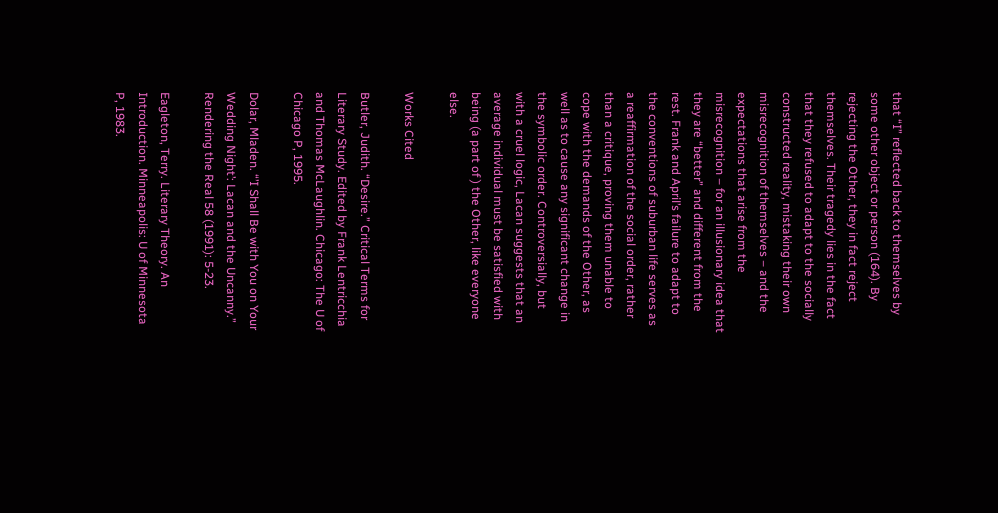that “I” reflected back to themselves by some other object or person (164). By rejecting the Other, they in fact reject themselves. Their tragedy lies in the fact that they refused to adapt to the socially constructed reality, mistaking their own misrecognition of themselves – and the expectations that arise from the misrecognition – for an illusionary idea that they are “better” and different from the rest. Frank and April’s failure to adapt to the conventions of suburban life serves as a reaffirmation of the social order, rather than a critique, proving them unable to cope with the demands of the Other, as well as to cause any significant change in the symbolic order. Controversially, but with a cruel logic, Lacan suggests that an average individual must be satisfied with being (a part of ) the Other, like everyone else.

Works Cited

Butler, Judith. “Desire.” Critical Terms for Literary Study. Edited by Frank Lentricchia and Thomas McLaughlin. Chicago: The U of Chicago P, 1995.

Dolar, Mladen. “’I Shall Be with You on Your Wedding Night’: Lacan and the Uncanny.” Rendering the Real 58 (1991): 5-23.

Eagleton, Terry. Literary Theory. An Introduction. Minneapolis: U of Minnesota P, 1983.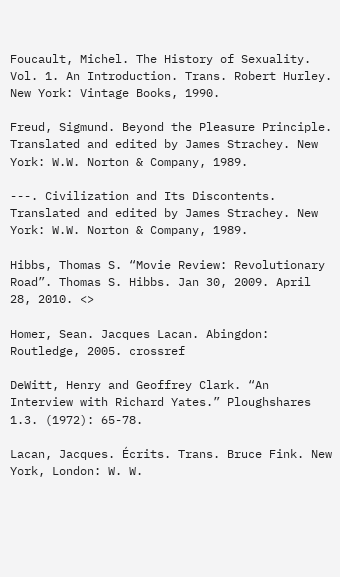Foucault, Michel. The History of Sexuality. Vol. 1. An Introduction. Trans. Robert Hurley. New York: Vintage Books, 1990.

Freud, Sigmund. Beyond the Pleasure Principle. Translated and edited by James Strachey. New York: W.W. Norton & Company, 1989.

---. Civilization and Its Discontents. Translated and edited by James Strachey. New York: W.W. Norton & Company, 1989.

Hibbs, Thomas S. “Movie Review: Revolutionary Road”. Thomas S. Hibbs. Jan 30, 2009. April 28, 2010. <>

Homer, Sean. Jacques Lacan. Abingdon: Routledge, 2005. crossref

DeWitt, Henry and Geoffrey Clark. “An Interview with Richard Yates.” Ploughshares 1.3. (1972): 65-78.

Lacan, Jacques. Écrits. Trans. Bruce Fink. New York, London: W. W.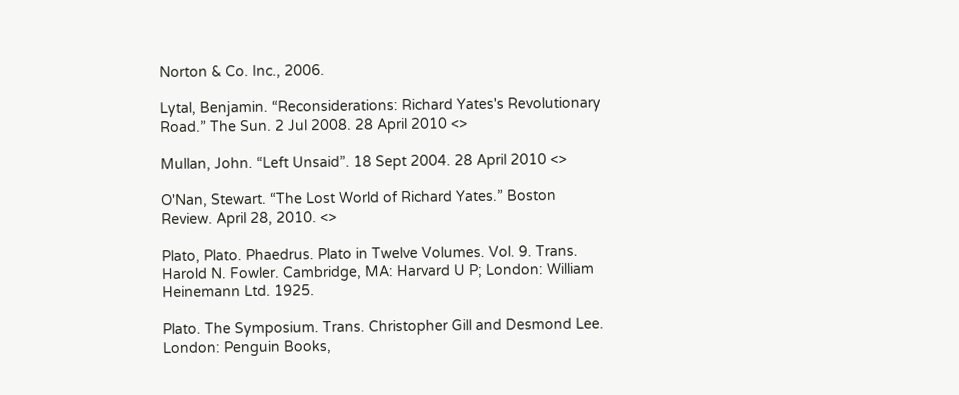Norton & Co. Inc., 2006.

Lytal, Benjamin. “Reconsiderations: Richard Yates's Revolutionary Road.” The Sun. 2 Jul 2008. 28 April 2010 <>

Mullan, John. “Left Unsaid”. 18 Sept 2004. 28 April 2010 <>

O'Nan, Stewart. “The Lost World of Richard Yates.” Boston Review. April 28, 2010. <>

Plato, Plato. Phaedrus. Plato in Twelve Volumes. Vol. 9. Trans. Harold N. Fowler. Cambridge, MA: Harvard U P; London: William Heinemann Ltd. 1925.

Plato. The Symposium. Trans. Christopher Gill and Desmond Lee. London: Penguin Books,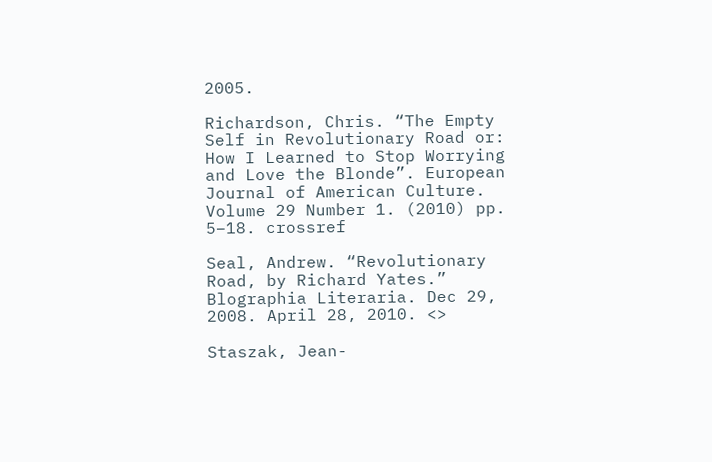2005.

Richardson, Chris. “The Empty Self in Revolutionary Road or: How I Learned to Stop Worrying and Love the Blonde”. European Journal of American Culture. Volume 29 Number 1. (2010) pp. 5–18. crossref

Seal, Andrew. “Revolutionary Road, by Richard Yates.” Blographia Literaria. Dec 29, 2008. April 28, 2010. <>

Staszak, Jean-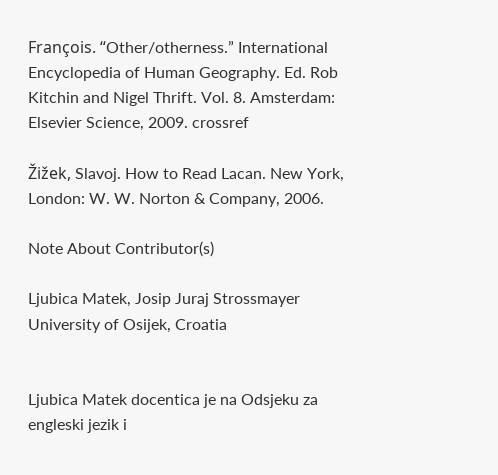François. “Other/otherness.” International Encyclopedia of Human Geography. Ed. Rob Kitchin and Nigel Thrift. Vol. 8. Amsterdam: Elsevier Science, 2009. crossref

Žižek, Slavoj. How to Read Lacan. New York, London: W. W. Norton & Company, 2006.

Note About Contributor(s)

Ljubica Matek, Josip Juraj Strossmayer University of Osijek, Croatia


Ljubica Matek docentica je na Odsjeku za engleski jezik i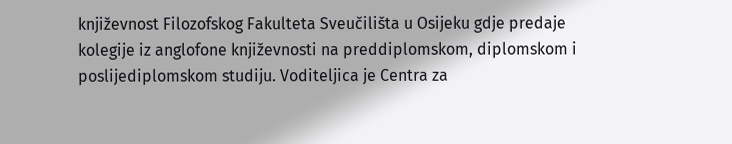književnost Filozofskog Fakulteta Sveučilišta u Osijeku gdje predaje kolegije iz anglofone književnosti na preddiplomskom, diplomskom i poslijediplomskom studiju. Voditeljica je Centra za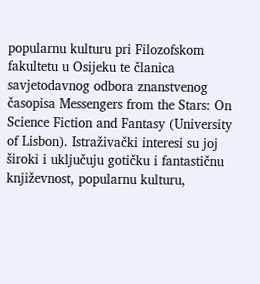popularnu kulturu pri Filozofskom fakultetu u Osijeku te članica savjetodavnog odbora znanstvenog časopisa Messengers from the Stars: On Science Fiction and Fantasy (University of Lisbon). Istraživački interesi su joj široki i uključuju gotičku i fantastičnu književnost, popularnu kulturu,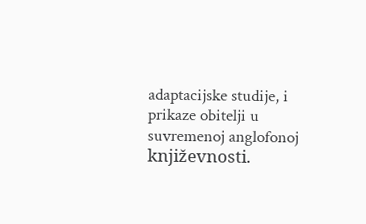adaptacijske studije, i prikaze obitelji u suvremenoj anglofonoj književnosti.